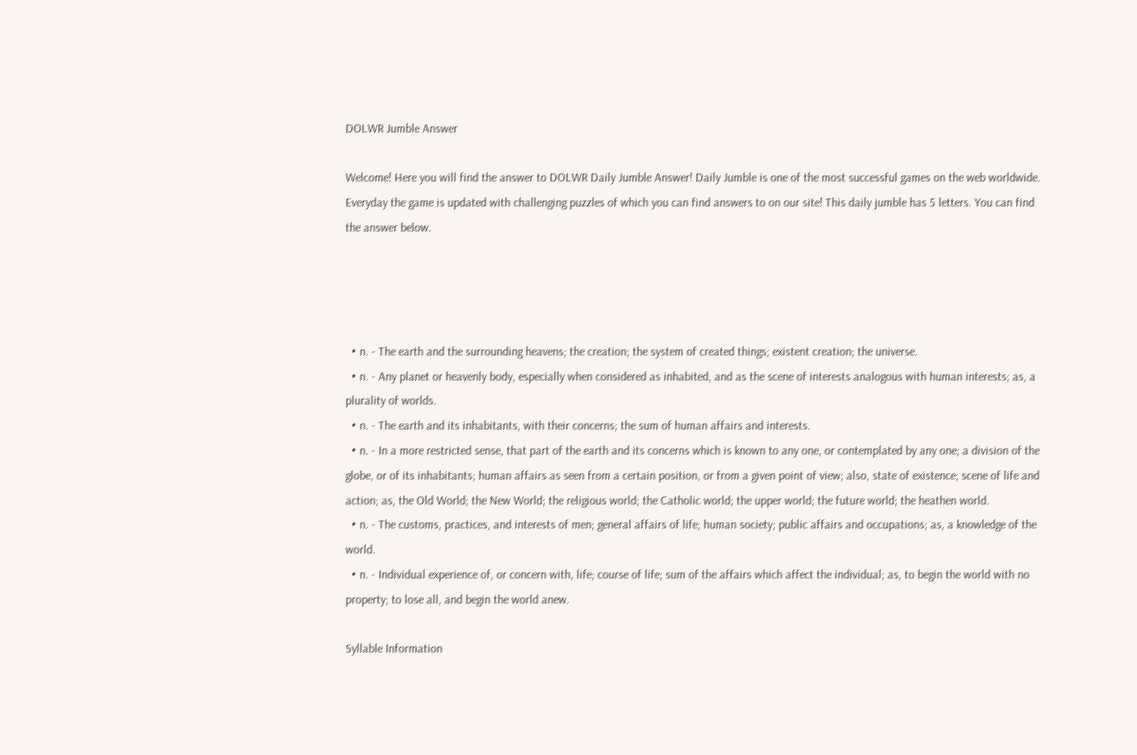DOLWR Jumble Answer

Welcome! Here you will find the answer to DOLWR Daily Jumble Answer! Daily Jumble is one of the most successful games on the web worldwide. Everyday the game is updated with challenging puzzles of which you can find answers to on our site! This daily jumble has 5 letters. You can find the answer below.




  • n. - The earth and the surrounding heavens; the creation; the system of created things; existent creation; the universe.
  • n. - Any planet or heavenly body, especially when considered as inhabited, and as the scene of interests analogous with human interests; as, a plurality of worlds.
  • n. - The earth and its inhabitants, with their concerns; the sum of human affairs and interests.
  • n. - In a more restricted sense, that part of the earth and its concerns which is known to any one, or contemplated by any one; a division of the globe, or of its inhabitants; human affairs as seen from a certain position, or from a given point of view; also, state of existence; scene of life and action; as, the Old World; the New World; the religious world; the Catholic world; the upper world; the future world; the heathen world.
  • n. - The customs, practices, and interests of men; general affairs of life; human society; public affairs and occupations; as, a knowledge of the world.
  • n. - Individual experience of, or concern with, life; course of life; sum of the affairs which affect the individual; as, to begin the world with no property; to lose all, and begin the world anew.

Syllable Information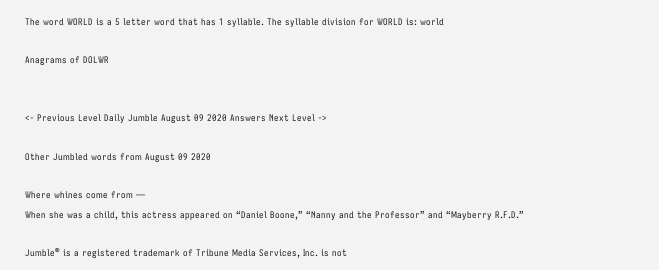The word WORLD is a 5 letter word that has 1 syllable. The syllable division for WORLD is: world

Anagrams of DOLWR


<- Previous Level Daily Jumble August 09 2020 Answers Next Level ->

Other Jumbled words from August 09 2020

Where whines come from —
When she was a child, this actress appeared on “Daniel Boone,” “Nanny and the Professor” and “Mayberry R.F.D.”

Jumble® is a registered trademark of Tribune Media Services, Inc. is not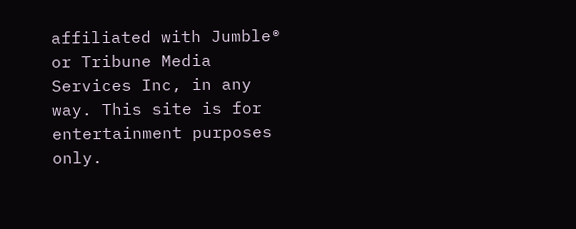affiliated with Jumble® or Tribune Media Services Inc, in any way. This site is for entertainment purposes only.